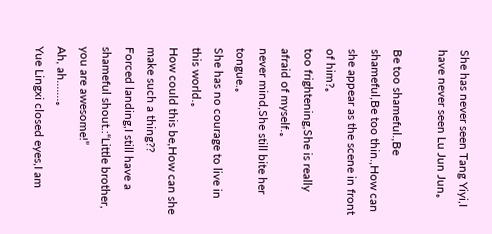She has never seen Tang Yiyi,I have never seen Lu Jun Jun。

Be too shameful.,Be shameful,Be too thin.,How can she appear as the scene in front of him?。
too frightening,She is really afraid of myself.。
never mind,She still bite her tongue.。
She has no courage to live in this world.。
How could this be,How can she make such a thing??
Forced landing,I still have a shameful shout.:“Little brother, you are awesome!”
Ah, ah.……。
Yue Lingxi closed eyes,I am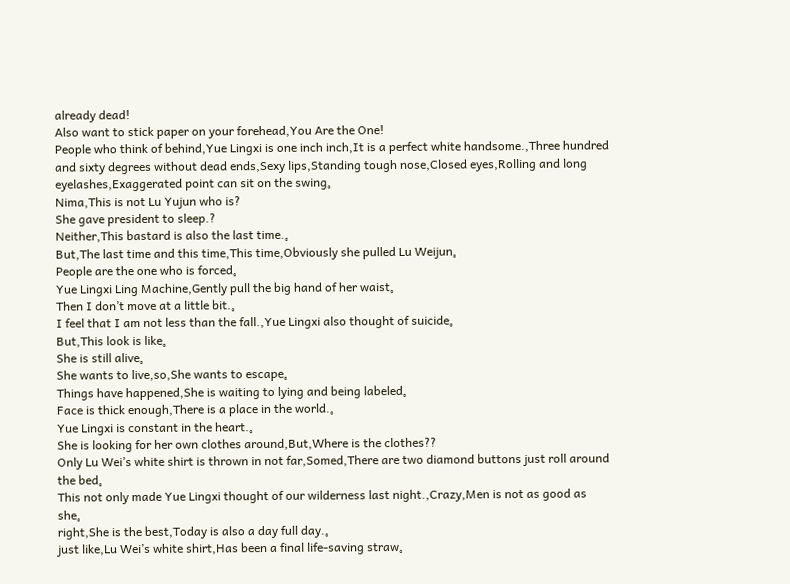already dead!
Also want to stick paper on your forehead,You Are the One!
People who think of behind,Yue Lingxi is one inch inch,It is a perfect white handsome.,Three hundred and sixty degrees without dead ends,Sexy lips,Standing tough nose,Closed eyes,Rolling and long eyelashes,Exaggerated point can sit on the swing。
Nima,This is not Lu Yujun who is?
She gave president to sleep.?
Neither,This bastard is also the last time.。
But,The last time and this time,This time,Obviously she pulled Lu Weijun。
People are the one who is forced。
Yue Lingxi Ling Machine,Gently pull the big hand of her waist。
Then I don’t move at a little bit.。
I feel that I am not less than the fall.,Yue Lingxi also thought of suicide。
But,This look is like。
She is still alive。
She wants to live,so,She wants to escape。
Things have happened,She is waiting to lying and being labeled。
Face is thick enough,There is a place in the world.。
Yue Lingxi is constant in the heart.。
She is looking for her own clothes around,But,Where is the clothes??
Only Lu Wei’s white shirt is thrown in not far,Somed,There are two diamond buttons just roll around the bed。
This not only made Yue Lingxi thought of our wilderness last night.,Crazy,Men is not as good as she。
right,She is the best,Today is also a day full day.。
just like,Lu Wei’s white shirt,Has been a final life-saving straw。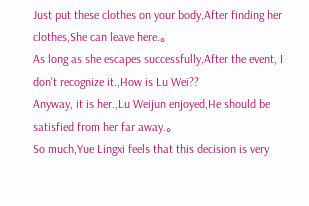Just put these clothes on your body,After finding her clothes,She can leave here.。
As long as she escapes successfully,After the event, I don’t recognize it.,How is Lu Wei??
Anyway, it is her.,Lu Weijun enjoyed,He should be satisfied from her far away.。
So much,Yue Lingxi feels that this decision is very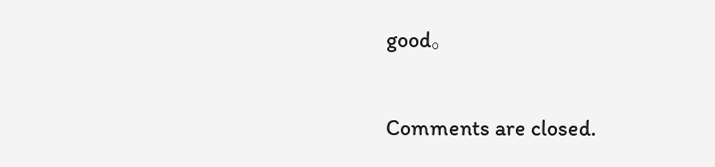good。

Comments are closed.